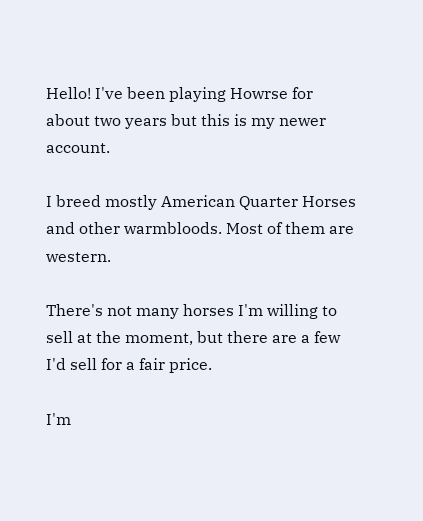Hello! I've been playing Howrse for about two years but this is my newer account.

I breed mostly American Quarter Horses and other warmbloods. Most of them are western.

There's not many horses I'm willing to sell at the moment, but there are a few I'd sell for a fair price.

I'm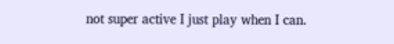not super active I just play when I can.